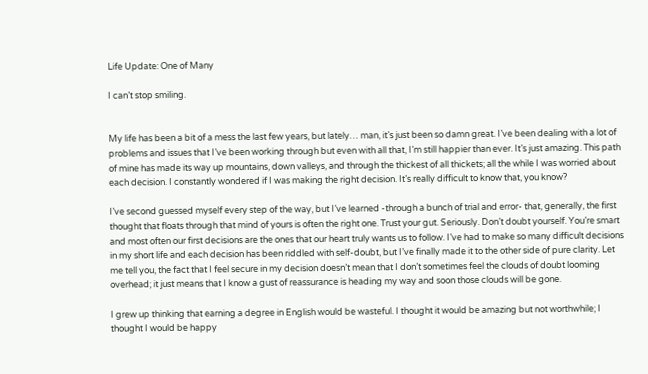Life Update: One of Many

I can’t stop smiling.


My life has been a bit of a mess the last few years, but lately… man, it’s just been so damn great. I’ve been dealing with a lot of problems and issues that I’ve been working through but even with all that, I’m still happier than ever. It’s just amazing. This path of mine has made its way up mountains, down valleys, and through the thickest of all thickets; all the while I was worried about each decision. I constantly wondered if I was making the right decision. It’s really difficult to know that, you know?

I’ve second guessed myself every step of the way, but I’ve learned -through a bunch of trial and error- that, generally, the first thought that floats through that mind of yours is often the right one. Trust your gut. Seriously. Don’t doubt yourself. You’re smart and most often our first decisions are the ones that our heart truly wants us to follow. I’ve had to make so many difficult decisions in my short life and each decision has been riddled with self-doubt, but I’ve finally made it to the other side of pure clarity. Let me tell you, the fact that I feel secure in my decision doesn’t mean that I don’t sometimes feel the clouds of doubt looming overhead; it just means that I know a gust of reassurance is heading my way and soon those clouds will be gone.

I grew up thinking that earning a degree in English would be wasteful. I thought it would be amazing but not worthwhile; I thought I would be happy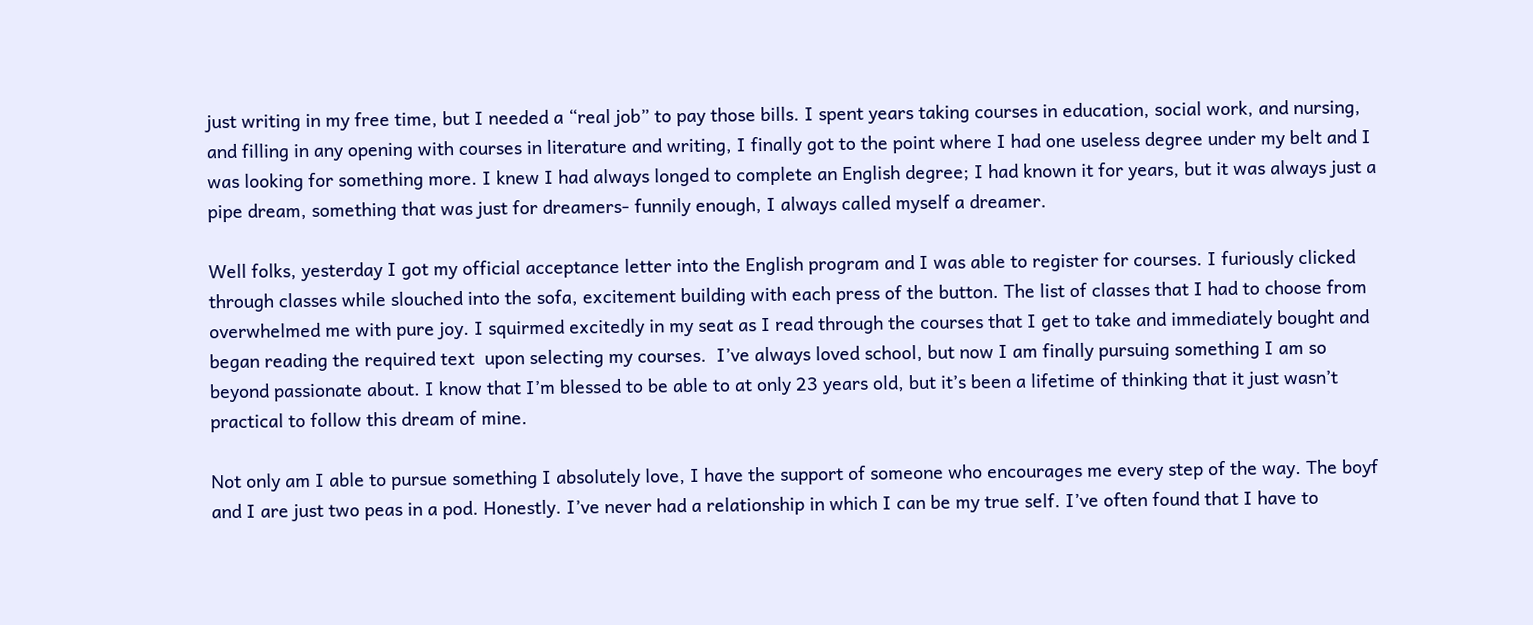just writing in my free time, but I needed a “real job” to pay those bills. I spent years taking courses in education, social work, and nursing, and filling in any opening with courses in literature and writing, I finally got to the point where I had one useless degree under my belt and I was looking for something more. I knew I had always longed to complete an English degree; I had known it for years, but it was always just a pipe dream, something that was just for dreamers- funnily enough, I always called myself a dreamer.

Well folks, yesterday I got my official acceptance letter into the English program and I was able to register for courses. I furiously clicked through classes while slouched into the sofa, excitement building with each press of the button. The list of classes that I had to choose from overwhelmed me with pure joy. I squirmed excitedly in my seat as I read through the courses that I get to take and immediately bought and began reading the required text  upon selecting my courses.  I’ve always loved school, but now I am finally pursuing something I am so beyond passionate about. I know that I’m blessed to be able to at only 23 years old, but it’s been a lifetime of thinking that it just wasn’t practical to follow this dream of mine.

Not only am I able to pursue something I absolutely love, I have the support of someone who encourages me every step of the way. The boyf and I are just two peas in a pod. Honestly. I’ve never had a relationship in which I can be my true self. I’ve often found that I have to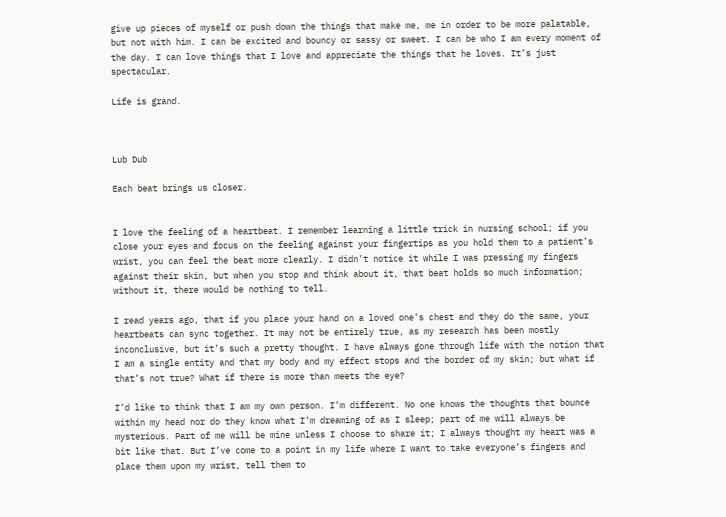give up pieces of myself or push down the things that make me, me in order to be more palatable, but not with him. I can be excited and bouncy or sassy or sweet. I can be who I am every moment of the day. I can love things that I love and appreciate the things that he loves. It’s just spectacular.

Life is grand.



Lub Dub

Each beat brings us closer.


I love the feeling of a heartbeat. I remember learning a little trick in nursing school; if you close your eyes and focus on the feeling against your fingertips as you hold them to a patient’s wrist, you can feel the beat more clearly. I didn’t notice it while I was pressing my fingers against their skin, but when you stop and think about it, that beat holds so much information; without it, there would be nothing to tell.

I read years ago, that if you place your hand on a loved one’s chest and they do the same, your heartbeats can sync together. It may not be entirely true, as my research has been mostly inconclusive, but it’s such a pretty thought. I have always gone through life with the notion that I am a single entity and that my body and my effect stops and the border of my skin; but what if that’s not true? What if there is more than meets the eye?

I’d like to think that I am my own person. I’m different. No one knows the thoughts that bounce within my head nor do they know what I’m dreaming of as I sleep; part of me will always be mysterious. Part of me will be mine unless I choose to share it; I always thought my heart was a bit like that. But I’ve come to a point in my life where I want to take everyone’s fingers and place them upon my wrist, tell them to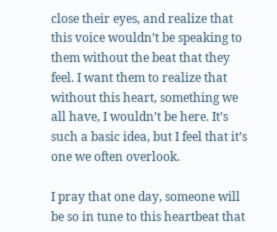close their eyes, and realize that this voice wouldn’t be speaking to them without the beat that they feel. I want them to realize that without this heart, something we all have, I wouldn’t be here. It’s such a basic idea, but I feel that it’s one we often overlook.

I pray that one day, someone will be so in tune to this heartbeat that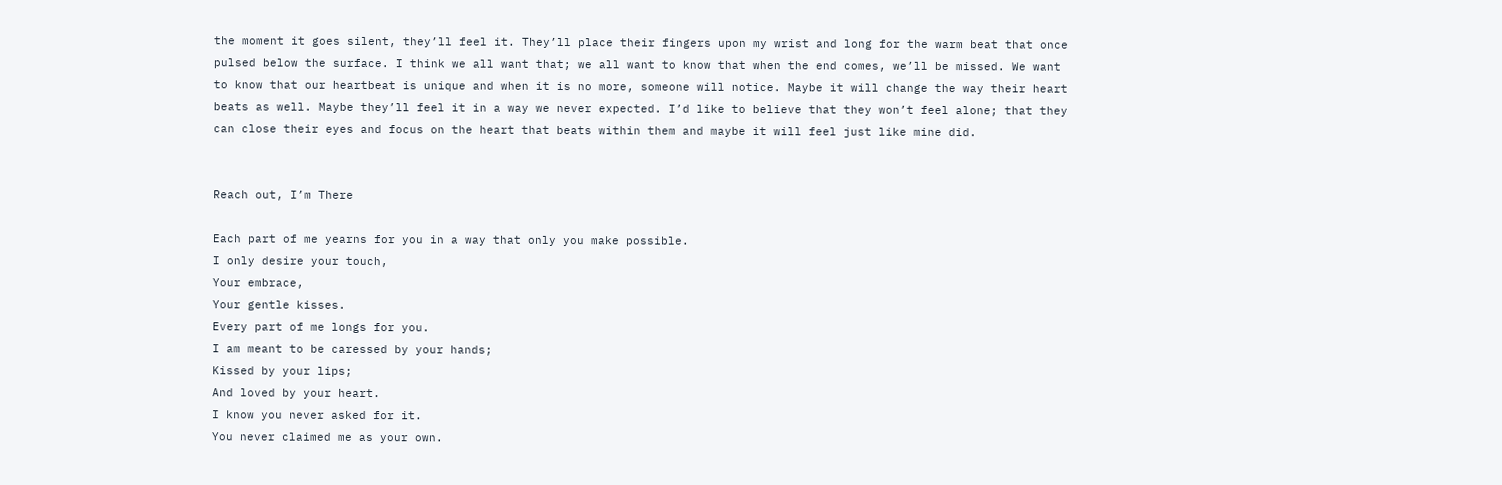the moment it goes silent, they’ll feel it. They’ll place their fingers upon my wrist and long for the warm beat that once pulsed below the surface. I think we all want that; we all want to know that when the end comes, we’ll be missed. We want to know that our heartbeat is unique and when it is no more, someone will notice. Maybe it will change the way their heart beats as well. Maybe they’ll feel it in a way we never expected. I’d like to believe that they won’t feel alone; that they can close their eyes and focus on the heart that beats within them and maybe it will feel just like mine did.


Reach out, I’m There

Each part of me yearns for you in a way that only you make possible.
I only desire your touch,
Your embrace,
Your gentle kisses.
Every part of me longs for you.
I am meant to be caressed by your hands;
Kissed by your lips;
And loved by your heart.
I know you never asked for it.
You never claimed me as your own.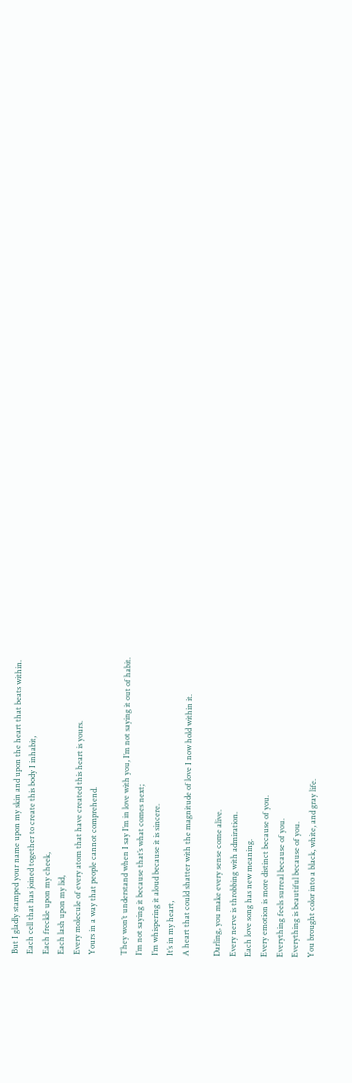But I gladly stamped your name upon my skin and upon the heart that beats within.
Each cell that has joined together to create this body I inhabit,
Each freckle upon my cheek,
Each lash upon my lid,
Every molecule of every atom that have created this heart is yours.
Yours in a way that people cannot comprehend.

They won’t understand when I say I’m in love with you, I’m not saying it out of habit.
I’m not saying it because that’s what comes next;
I’m whispering it aloud because it is sincere.
It’s in my heart,
A heart that could shatter with the magnitude of love I now hold within it.

Darling, you make every sense come alive.
Every nerve is throbbing with admiration.
Each love song has new meaning.
Every emotion is more distinct because of you.
Everything feels surreal because of you.
Everything is beautiful because of you.
You brought color into a black, white, and gray life.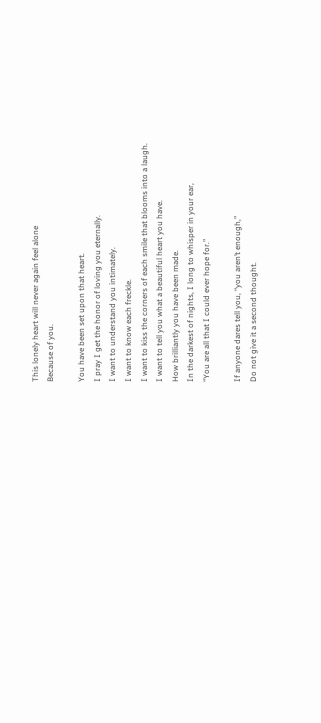This lonely heart will never again feel alone
Because of you.

You have been set upon that heart.
I pray I get the honor of loving you eternally.
I want to understand you intimately.
I want to know each freckle.
I want to kiss the corners of each smile that blooms into a laugh.
I want to tell you what a beautiful heart you have.
How brilliantly you have been made.
In the darkest of nights, I long to whisper in your ear,
“You are all that I could ever hope for.”

If anyone dares tell you, “you aren’t enough,”
Do not give it a second thought.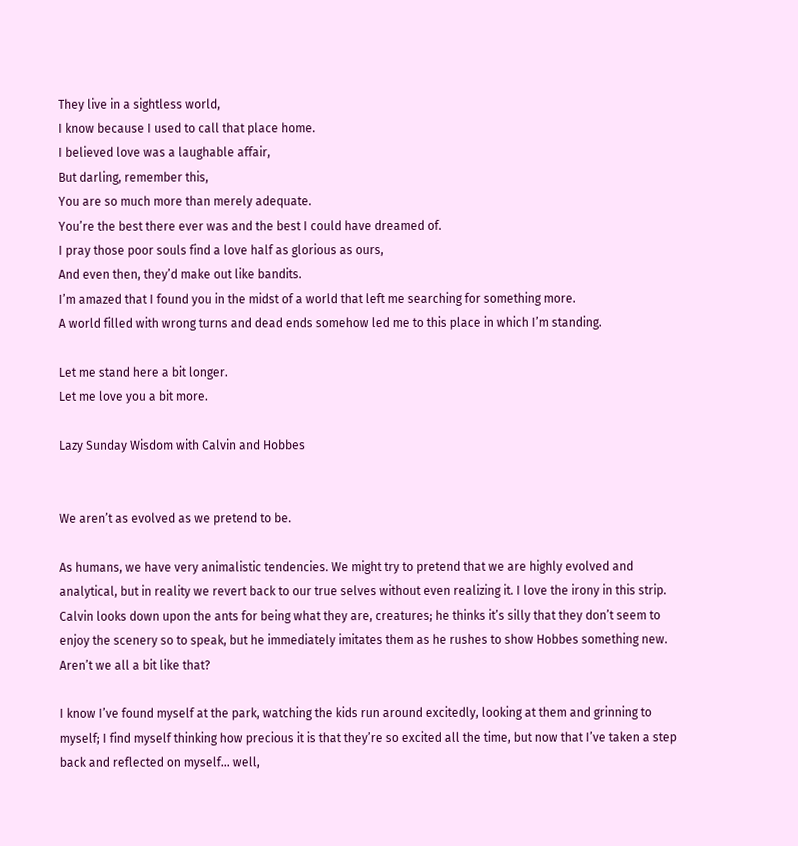They live in a sightless world,
I know because I used to call that place home.
I believed love was a laughable affair,
But darling, remember this,
You are so much more than merely adequate.
You’re the best there ever was and the best I could have dreamed of.
I pray those poor souls find a love half as glorious as ours,
And even then, they’d make out like bandits.
I’m amazed that I found you in the midst of a world that left me searching for something more.
A world filled with wrong turns and dead ends somehow led me to this place in which I’m standing.

Let me stand here a bit longer.
Let me love you a bit more.

Lazy Sunday Wisdom with Calvin and Hobbes


We aren’t as evolved as we pretend to be.

As humans, we have very animalistic tendencies. We might try to pretend that we are highly evolved and analytical, but in reality we revert back to our true selves without even realizing it. I love the irony in this strip. Calvin looks down upon the ants for being what they are, creatures; he thinks it’s silly that they don’t seem to enjoy the scenery so to speak, but he immediately imitates them as he rushes to show Hobbes something new.  Aren’t we all a bit like that?

I know I’ve found myself at the park, watching the kids run around excitedly, looking at them and grinning to myself; I find myself thinking how precious it is that they’re so excited all the time, but now that I’ve taken a step back and reflected on myself… well,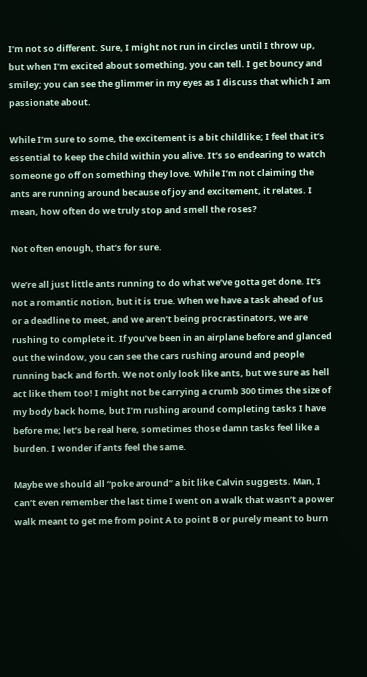I’m not so different. Sure, I might not run in circles until I throw up, but when I’m excited about something, you can tell. I get bouncy and smiley; you can see the glimmer in my eyes as I discuss that which I am passionate about.

While I’m sure to some, the excitement is a bit childlike; I feel that it’s essential to keep the child within you alive. It’s so endearing to watch someone go off on something they love. While I’m not claiming the ants are running around because of joy and excitement, it relates. I mean, how often do we truly stop and smell the roses?

Not often enough, that’s for sure.

We’re all just little ants running to do what we’ve gotta get done. It’s not a romantic notion, but it is true. When we have a task ahead of us or a deadline to meet, and we aren’t being procrastinators, we are rushing to complete it. If you’ve been in an airplane before and glanced out the window, you can see the cars rushing around and people running back and forth. We not only look like ants, but we sure as hell act like them too! I might not be carrying a crumb 300 times the size of my body back home, but I’m rushing around completing tasks I have before me; let’s be real here, sometimes those damn tasks feel like a burden. I wonder if ants feel the same.

Maybe we should all “poke around” a bit like Calvin suggests. Man, I can’t even remember the last time I went on a walk that wasn’t a power walk meant to get me from point A to point B or purely meant to burn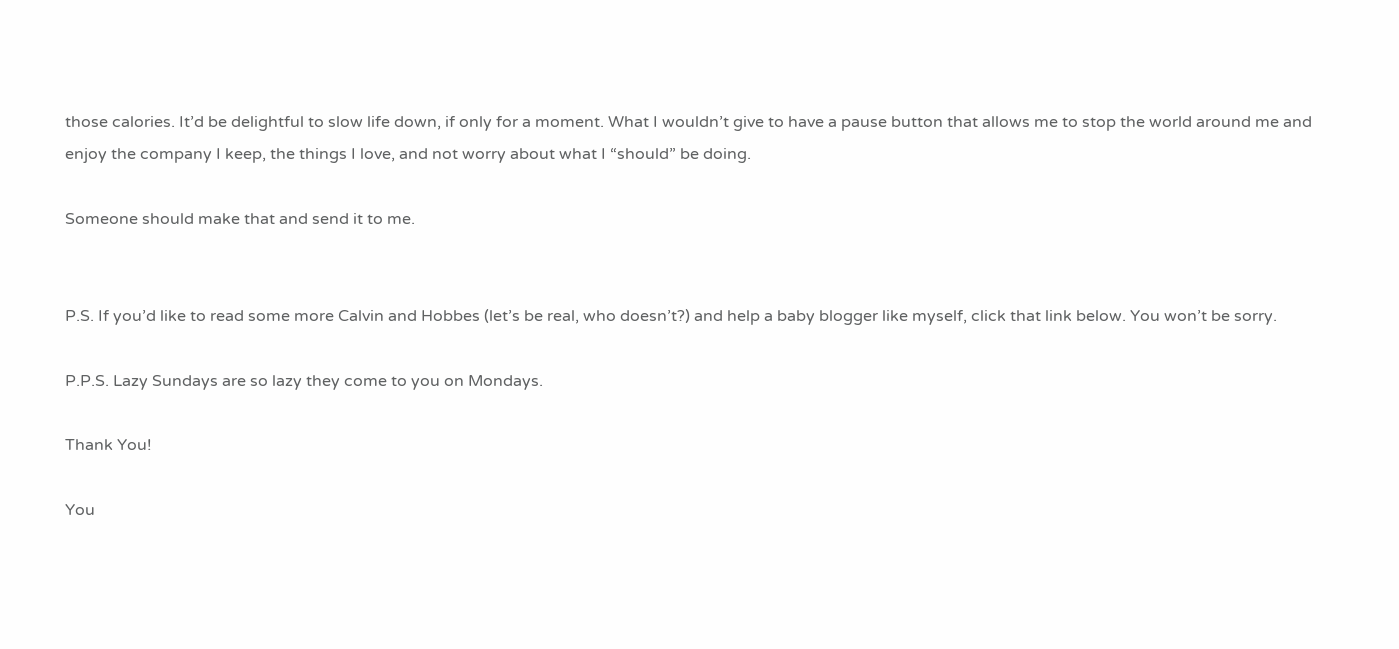those calories. It’d be delightful to slow life down, if only for a moment. What I wouldn’t give to have a pause button that allows me to stop the world around me and enjoy the company I keep, the things I love, and not worry about what I “should” be doing.

Someone should make that and send it to me.


P.S. If you’d like to read some more Calvin and Hobbes (let’s be real, who doesn’t?) and help a baby blogger like myself, click that link below. You won’t be sorry.

P.P.S. Lazy Sundays are so lazy they come to you on Mondays.

Thank You!

You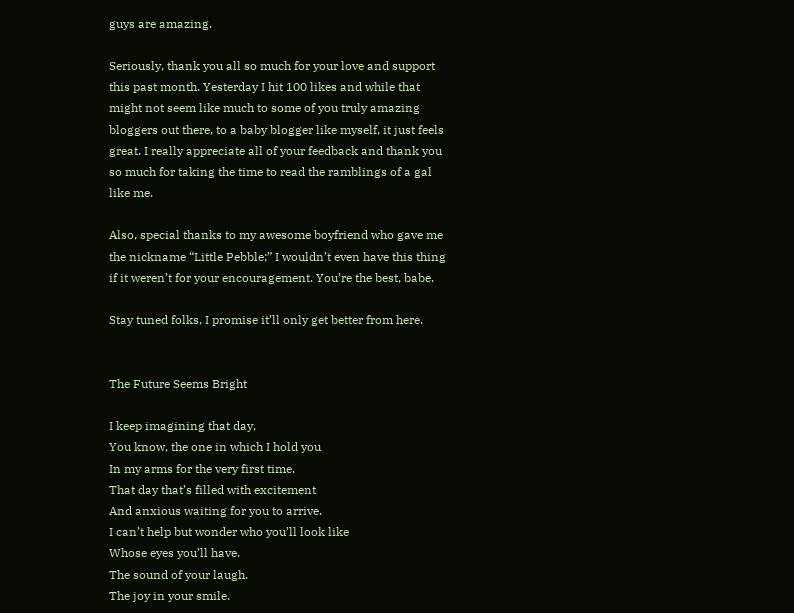guys are amazing.

Seriously, thank you all so much for your love and support this past month. Yesterday I hit 100 likes and while that might not seem like much to some of you truly amazing bloggers out there, to a baby blogger like myself, it just feels great. I really appreciate all of your feedback and thank you so much for taking the time to read the ramblings of a gal like me.

Also, special thanks to my awesome boyfriend who gave me the nickname “Little Pebble;” I wouldn’t even have this thing if it weren’t for your encouragement. You’re the best, babe.

Stay tuned folks, I promise it’ll only get better from here.


The Future Seems Bright

I keep imagining that day,
You know, the one in which I hold you
In my arms for the very first time.
That day that’s filled with excitement
And anxious waiting for you to arrive.
I can’t help but wonder who you’ll look like
Whose eyes you’ll have.
The sound of your laugh.
The joy in your smile.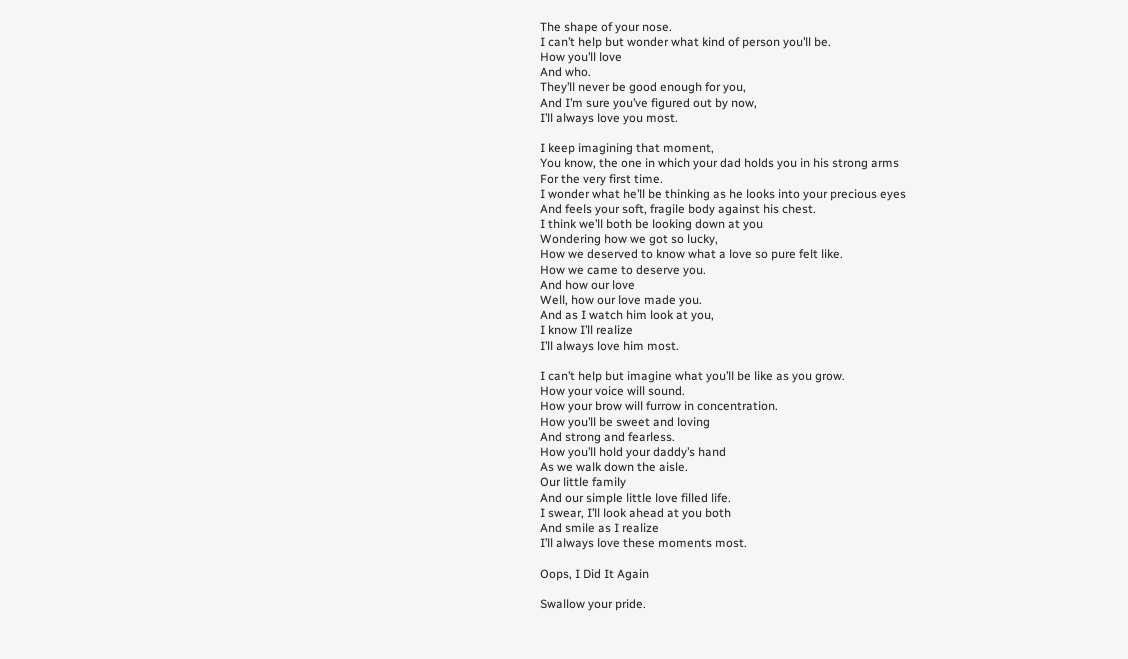The shape of your nose.
I can’t help but wonder what kind of person you’ll be.
How you’ll love
And who.
They’ll never be good enough for you,
And I’m sure you’ve figured out by now,
I’ll always love you most.

I keep imagining that moment,
You know, the one in which your dad holds you in his strong arms
For the very first time.
I wonder what he’ll be thinking as he looks into your precious eyes
And feels your soft, fragile body against his chest.
I think we’ll both be looking down at you
Wondering how we got so lucky,
How we deserved to know what a love so pure felt like.
How we came to deserve you.
And how our love
Well, how our love made you.
And as I watch him look at you,
I know I’ll realize
I’ll always love him most.

I can’t help but imagine what you’ll be like as you grow.
How your voice will sound.
How your brow will furrow in concentration.
How you’ll be sweet and loving
And strong and fearless.
How you’ll hold your daddy’s hand
As we walk down the aisle.
Our little family
And our simple little love filled life.
I swear, I’ll look ahead at you both
And smile as I realize
I’ll always love these moments most.

Oops, I Did It Again

Swallow your pride.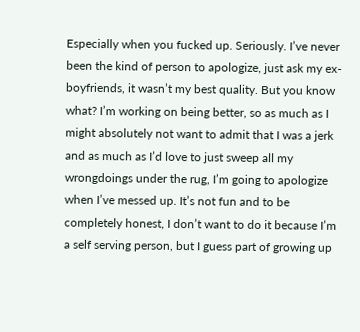Especially when you fucked up. Seriously. I’ve never been the kind of person to apologize, just ask my ex-boyfriends, it wasn’t my best quality. But you know what? I’m working on being better, so as much as I might absolutely not want to admit that I was a jerk and as much as I’d love to just sweep all my wrongdoings under the rug, I’m going to apologize when I’ve messed up. It’s not fun and to be completely honest, I don’t want to do it because I’m a self serving person, but I guess part of growing up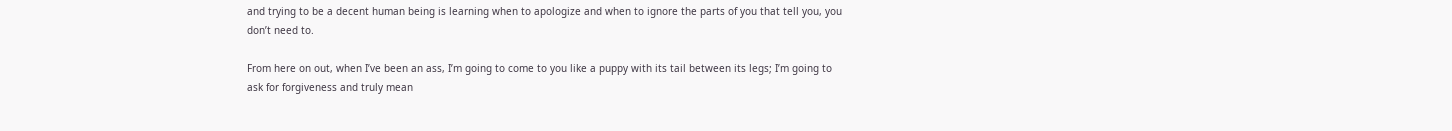and trying to be a decent human being is learning when to apologize and when to ignore the parts of you that tell you, you don’t need to.

From here on out, when I’ve been an ass, I’m going to come to you like a puppy with its tail between its legs; I’m going to ask for forgiveness and truly mean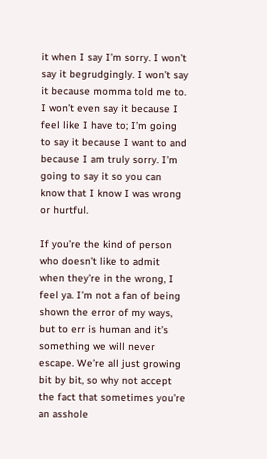it when I say I’m sorry. I won’t say it begrudgingly. I won’t say it because momma told me to. I won’t even say it because I feel like I have to; I’m going to say it because I want to and because I am truly sorry. I’m going to say it so you can know that I know I was wrong or hurtful.

If you’re the kind of person who doesn’t like to admit when they’re in the wrong, I feel ya. I’m not a fan of being shown the error of my ways, but to err is human and it’s something we will never escape. We’re all just growing bit by bit, so why not accept the fact that sometimes you’re an asshole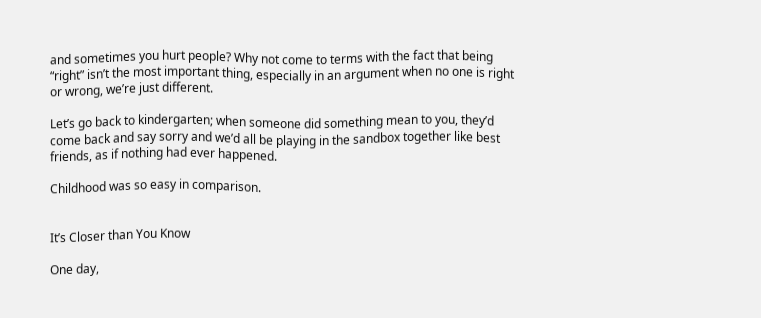and sometimes you hurt people? Why not come to terms with the fact that being “right” isn’t the most important thing, especially in an argument when no one is right or wrong, we’re just different.

Let’s go back to kindergarten; when someone did something mean to you, they’d come back and say sorry and we’d all be playing in the sandbox together like best friends, as if nothing had ever happened.

Childhood was so easy in comparison.


It’s Closer than You Know

One day,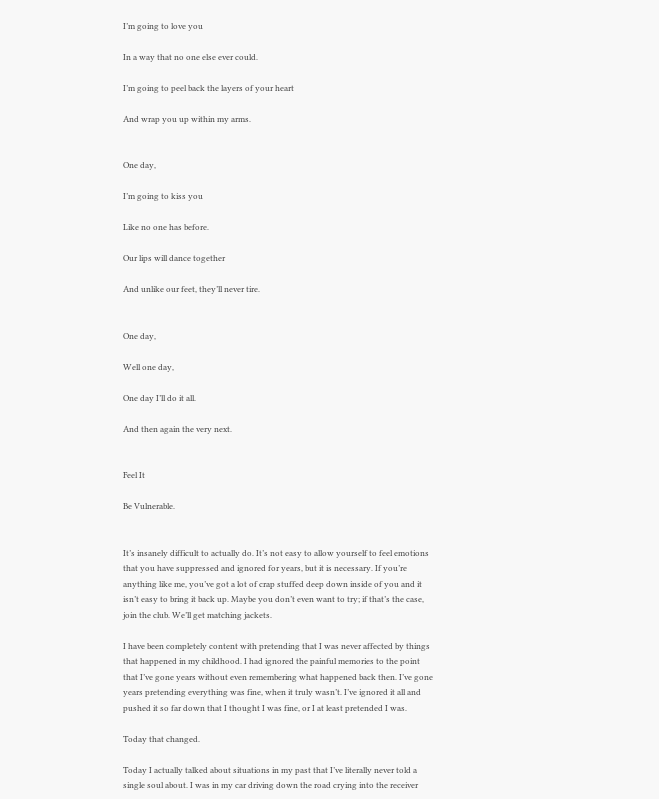I’m going to love you

In a way that no one else ever could.

I’m going to peel back the layers of your heart

And wrap you up within my arms.


One day,

I’m going to kiss you

Like no one has before.

Our lips will dance together

And unlike our feet, they’ll never tire.


One day,

Well one day,

One day I’ll do it all.

And then again the very next.


Feel It

Be Vulnerable.


It’s insanely difficult to actually do. It’s not easy to allow yourself to feel emotions that you have suppressed and ignored for years, but it is necessary. If you’re anything like me, you’ve got a lot of crap stuffed deep down inside of you and it isn’t easy to bring it back up. Maybe you don’t even want to try; if that’s the case, join the club. We’ll get matching jackets.

I have been completely content with pretending that I was never affected by things that happened in my childhood. I had ignored the painful memories to the point that I’ve gone years without even remembering what happened back then. I’ve gone years pretending everything was fine, when it truly wasn’t. I’ve ignored it all and pushed it so far down that I thought I was fine, or I at least pretended I was.

Today that changed.

Today I actually talked about situations in my past that I’ve literally never told a single soul about. I was in my car driving down the road crying into the receiver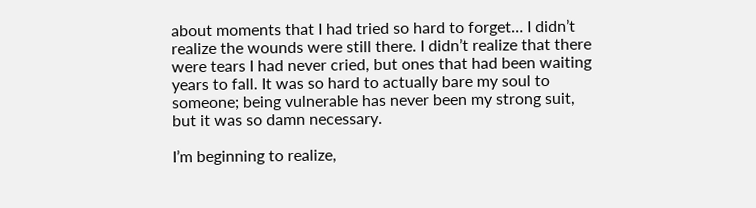about moments that I had tried so hard to forget… I didn’t realize the wounds were still there. I didn’t realize that there were tears I had never cried, but ones that had been waiting years to fall. It was so hard to actually bare my soul to someone; being vulnerable has never been my strong suit, but it was so damn necessary.

I’m beginning to realize,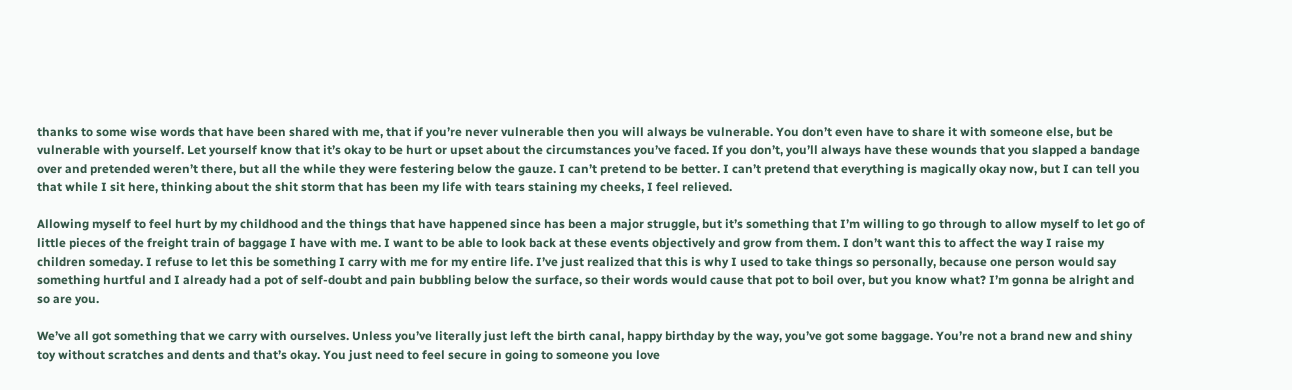thanks to some wise words that have been shared with me, that if you’re never vulnerable then you will always be vulnerable. You don’t even have to share it with someone else, but be vulnerable with yourself. Let yourself know that it’s okay to be hurt or upset about the circumstances you’ve faced. If you don’t, you’ll always have these wounds that you slapped a bandage over and pretended weren’t there, but all the while they were festering below the gauze. I can’t pretend to be better. I can’t pretend that everything is magically okay now, but I can tell you that while I sit here, thinking about the shit storm that has been my life with tears staining my cheeks, I feel relieved.

Allowing myself to feel hurt by my childhood and the things that have happened since has been a major struggle, but it’s something that I’m willing to go through to allow myself to let go of little pieces of the freight train of baggage I have with me. I want to be able to look back at these events objectively and grow from them. I don’t want this to affect the way I raise my children someday. I refuse to let this be something I carry with me for my entire life. I’ve just realized that this is why I used to take things so personally, because one person would say something hurtful and I already had a pot of self-doubt and pain bubbling below the surface, so their words would cause that pot to boil over, but you know what? I’m gonna be alright and so are you.

We’ve all got something that we carry with ourselves. Unless you’ve literally just left the birth canal, happy birthday by the way, you’ve got some baggage. You’re not a brand new and shiny toy without scratches and dents and that’s okay. You just need to feel secure in going to someone you love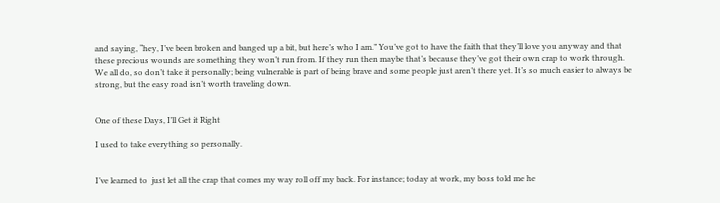and saying, “hey, I’ve been broken and banged up a bit, but here’s who I am.” You’ve got to have the faith that they’ll love you anyway and that these precious wounds are something they won’t run from. If they run then maybe that’s because they’ve got their own crap to work through. We all do, so don’t take it personally; being vulnerable is part of being brave and some people just aren’t there yet. It’s so much easier to always be strong, but the easy road isn’t worth traveling down.


One of these Days, I’ll Get it Right

I used to take everything so personally.


I’ve learned to  just let all the crap that comes my way roll off my back. For instance; today at work, my boss told me he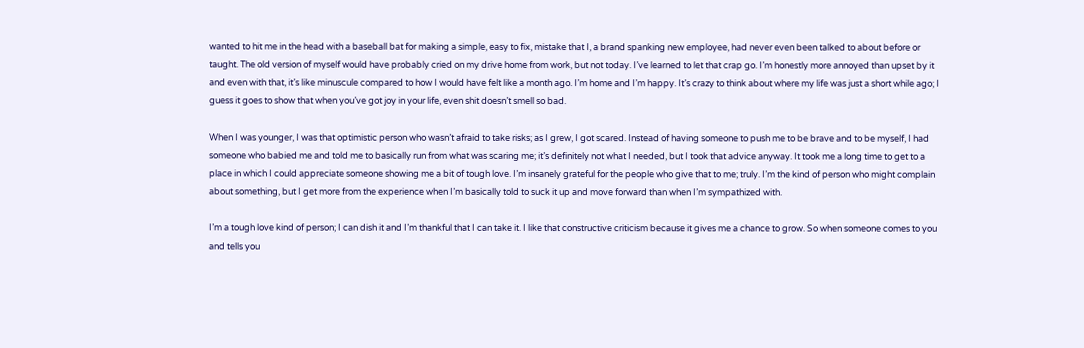wanted to hit me in the head with a baseball bat for making a simple, easy to fix, mistake that I, a brand spanking new employee, had never even been talked to about before or taught. The old version of myself would have probably cried on my drive home from work, but not today. I’ve learned to let that crap go. I’m honestly more annoyed than upset by it and even with that, it’s like minuscule compared to how I would have felt like a month ago. I’m home and I’m happy. It’s crazy to think about where my life was just a short while ago; I guess it goes to show that when you’ve got joy in your life, even shit doesn’t smell so bad.

When I was younger, I was that optimistic person who wasn’t afraid to take risks; as I grew, I got scared. Instead of having someone to push me to be brave and to be myself, I had someone who babied me and told me to basically run from what was scaring me; it’s definitely not what I needed, but I took that advice anyway. It took me a long time to get to a place in which I could appreciate someone showing me a bit of tough love. I’m insanely grateful for the people who give that to me; truly. I’m the kind of person who might complain about something, but I get more from the experience when I’m basically told to suck it up and move forward than when I’m sympathized with.

I’m a tough love kind of person; I can dish it and I’m thankful that I can take it. I like that constructive criticism because it gives me a chance to grow. So when someone comes to you and tells you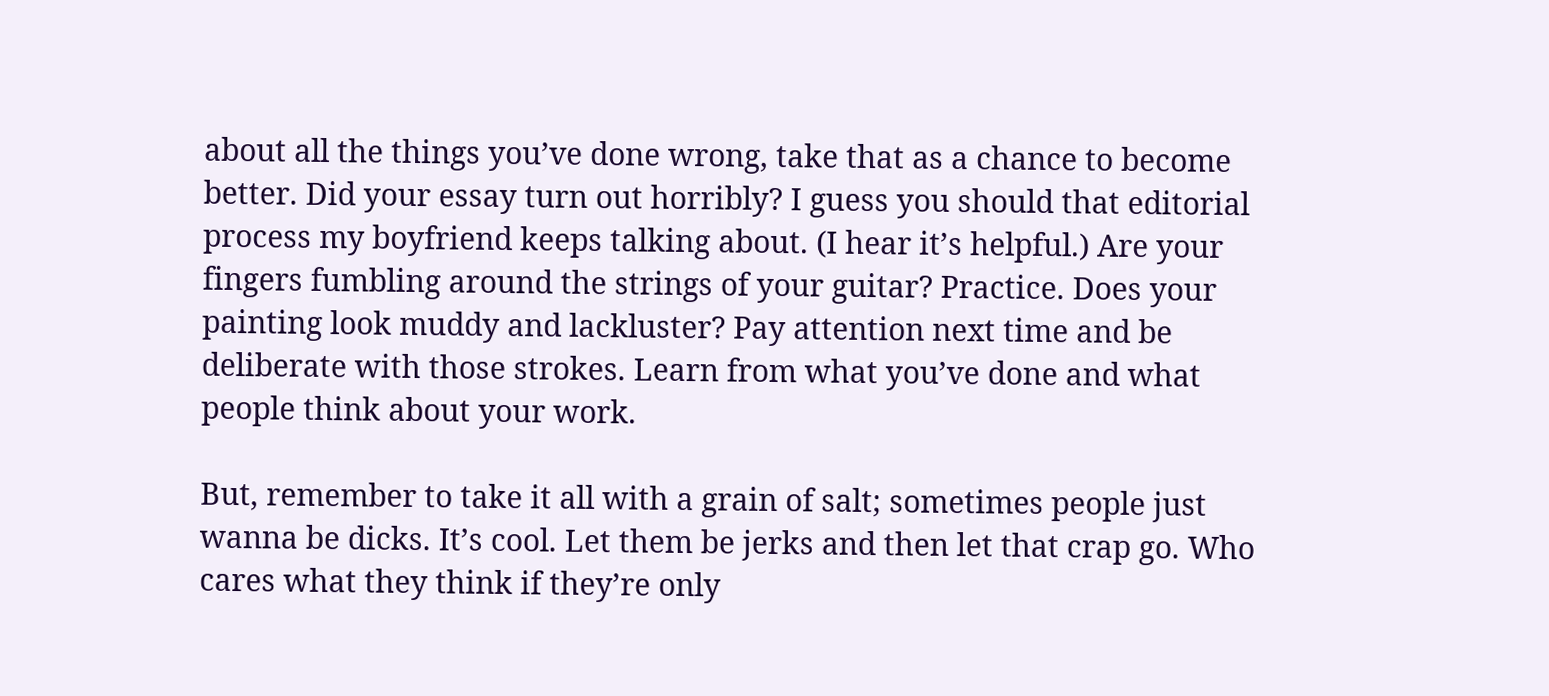about all the things you’ve done wrong, take that as a chance to become better. Did your essay turn out horribly? I guess you should that editorial process my boyfriend keeps talking about. (I hear it’s helpful.) Are your fingers fumbling around the strings of your guitar? Practice. Does your painting look muddy and lackluster? Pay attention next time and be deliberate with those strokes. Learn from what you’ve done and what people think about your work.

But, remember to take it all with a grain of salt; sometimes people just wanna be dicks. It’s cool. Let them be jerks and then let that crap go. Who cares what they think if they’re only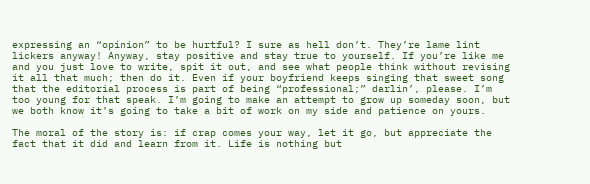expressing an “opinion” to be hurtful? I sure as hell don’t. They’re lame lint lickers anyway! Anyway, stay positive and stay true to yourself. If you’re like me and you just love to write, spit it out, and see what people think without revising it all that much; then do it. Even if your boyfriend keeps singing that sweet song that the editorial process is part of being “professional;” darlin’, please. I’m too young for that speak. I’m going to make an attempt to grow up someday soon, but we both know it’s going to take a bit of work on my side and patience on yours.

The moral of the story is: if crap comes your way, let it go, but appreciate the fact that it did and learn from it. Life is nothing but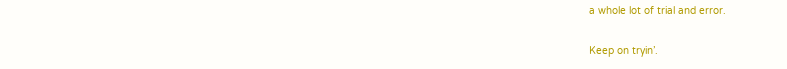a whole lot of trial and error.

Keep on tryin’.